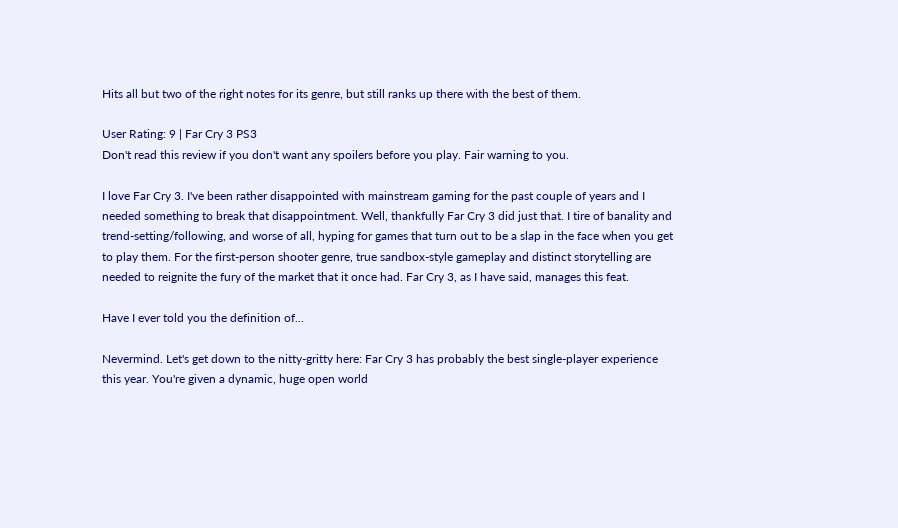Hits all but two of the right notes for its genre, but still ranks up there with the best of them.

User Rating: 9 | Far Cry 3 PS3
Don't read this review if you don't want any spoilers before you play. Fair warning to you.

I love Far Cry 3. I've been rather disappointed with mainstream gaming for the past couple of years and I needed something to break that disappointment. Well, thankfully Far Cry 3 did just that. I tire of banality and trend-setting/following, and worse of all, hyping for games that turn out to be a slap in the face when you get to play them. For the first-person shooter genre, true sandbox-style gameplay and distinct storytelling are needed to reignite the fury of the market that it once had. Far Cry 3, as I have said, manages this feat.

Have I ever told you the definition of...

Nevermind. Let's get down to the nitty-gritty here: Far Cry 3 has probably the best single-player experience this year. You're given a dynamic, huge open world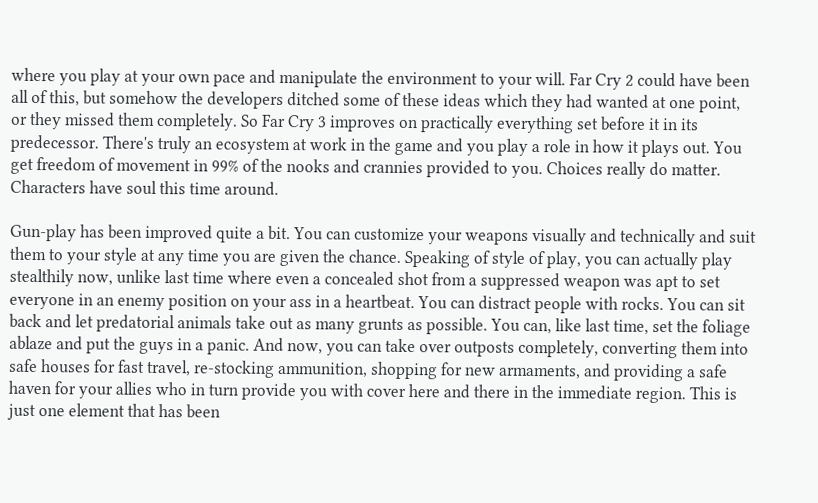where you play at your own pace and manipulate the environment to your will. Far Cry 2 could have been all of this, but somehow the developers ditched some of these ideas which they had wanted at one point, or they missed them completely. So Far Cry 3 improves on practically everything set before it in its predecessor. There's truly an ecosystem at work in the game and you play a role in how it plays out. You get freedom of movement in 99% of the nooks and crannies provided to you. Choices really do matter. Characters have soul this time around.

Gun-play has been improved quite a bit. You can customize your weapons visually and technically and suit them to your style at any time you are given the chance. Speaking of style of play, you can actually play stealthily now, unlike last time where even a concealed shot from a suppressed weapon was apt to set everyone in an enemy position on your ass in a heartbeat. You can distract people with rocks. You can sit back and let predatorial animals take out as many grunts as possible. You can, like last time, set the foliage ablaze and put the guys in a panic. And now, you can take over outposts completely, converting them into safe houses for fast travel, re-stocking ammunition, shopping for new armaments, and providing a safe haven for your allies who in turn provide you with cover here and there in the immediate region. This is just one element that has been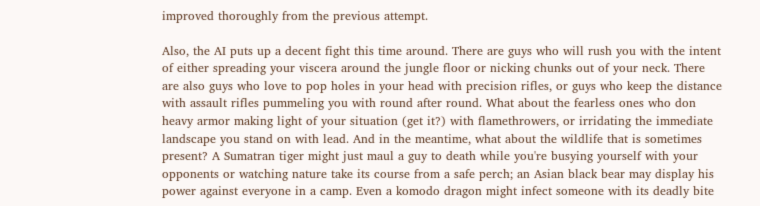improved thoroughly from the previous attempt.

Also, the AI puts up a decent fight this time around. There are guys who will rush you with the intent of either spreading your viscera around the jungle floor or nicking chunks out of your neck. There are also guys who love to pop holes in your head with precision rifles, or guys who keep the distance with assault rifles pummeling you with round after round. What about the fearless ones who don heavy armor making light of your situation (get it?) with flamethrowers, or irridating the immediate landscape you stand on with lead. And in the meantime, what about the wildlife that is sometimes present? A Sumatran tiger might just maul a guy to death while you're busying yourself with your opponents or watching nature take its course from a safe perch; an Asian black bear may display his power against everyone in a camp. Even a komodo dragon might infect someone with its deadly bite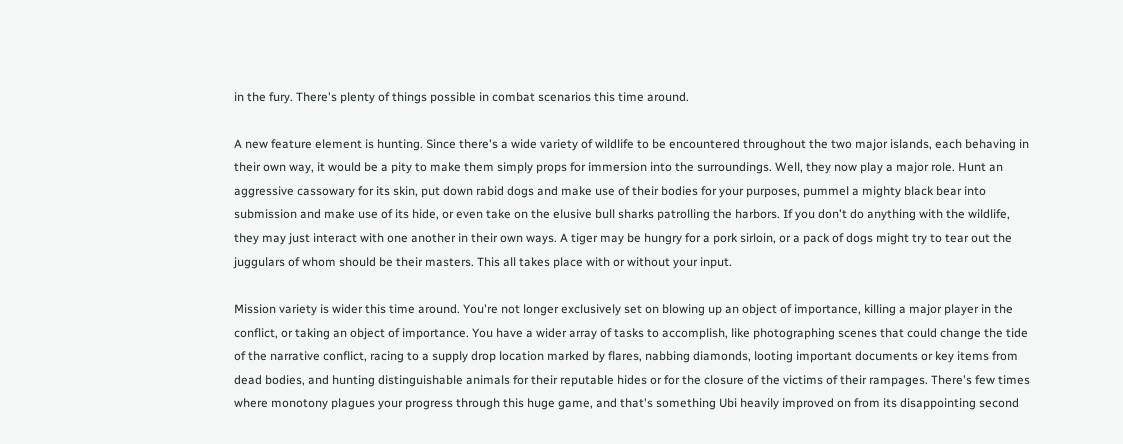in the fury. There's plenty of things possible in combat scenarios this time around.

A new feature element is hunting. Since there's a wide variety of wildlife to be encountered throughout the two major islands, each behaving in their own way, it would be a pity to make them simply props for immersion into the surroundings. Well, they now play a major role. Hunt an aggressive cassowary for its skin, put down rabid dogs and make use of their bodies for your purposes, pummel a mighty black bear into submission and make use of its hide, or even take on the elusive bull sharks patrolling the harbors. If you don't do anything with the wildlife, they may just interact with one another in their own ways. A tiger may be hungry for a pork sirloin, or a pack of dogs might try to tear out the juggulars of whom should be their masters. This all takes place with or without your input.

Mission variety is wider this time around. You're not longer exclusively set on blowing up an object of importance, killing a major player in the conflict, or taking an object of importance. You have a wider array of tasks to accomplish, like photographing scenes that could change the tide of the narrative conflict, racing to a supply drop location marked by flares, nabbing diamonds, looting important documents or key items from dead bodies, and hunting distinguishable animals for their reputable hides or for the closure of the victims of their rampages. There's few times where monotony plagues your progress through this huge game, and that's something Ubi heavily improved on from its disappointing second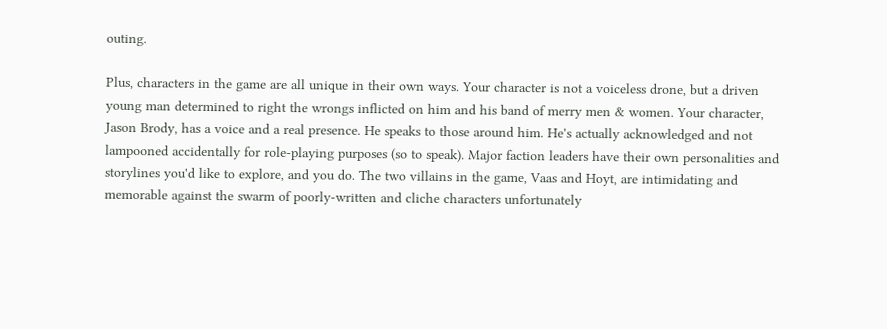outing.

Plus, characters in the game are all unique in their own ways. Your character is not a voiceless drone, but a driven young man determined to right the wrongs inflicted on him and his band of merry men & women. Your character, Jason Brody, has a voice and a real presence. He speaks to those around him. He's actually acknowledged and not lampooned accidentally for role-playing purposes (so to speak). Major faction leaders have their own personalities and storylines you'd like to explore, and you do. The two villains in the game, Vaas and Hoyt, are intimidating and memorable against the swarm of poorly-written and cliche characters unfortunately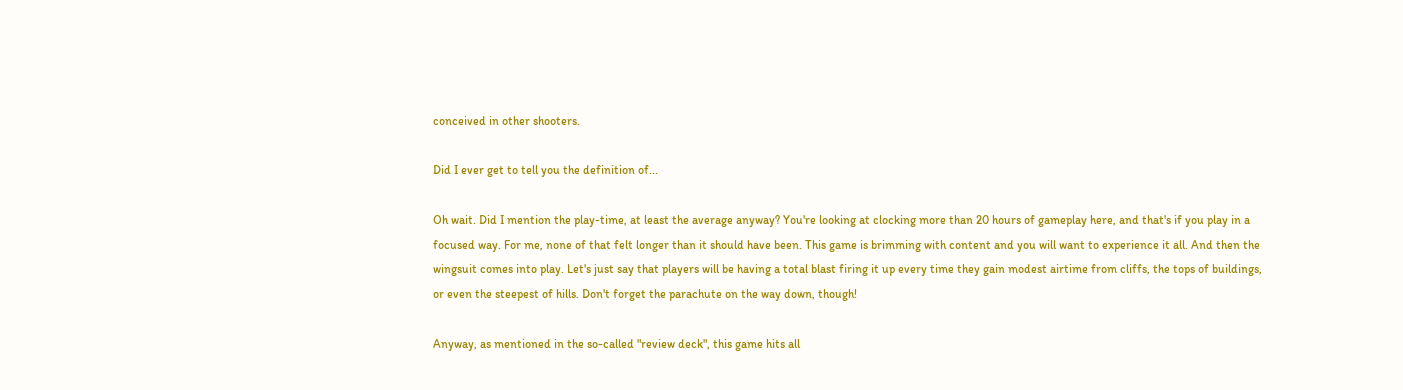conceived in other shooters.

Did I ever get to tell you the definition of...

Oh wait. Did I mention the play-time, at least the average anyway? You're looking at clocking more than 20 hours of gameplay here, and that's if you play in a focused way. For me, none of that felt longer than it should have been. This game is brimming with content and you will want to experience it all. And then the wingsuit comes into play. Let's just say that players will be having a total blast firing it up every time they gain modest airtime from cliffs, the tops of buildings, or even the steepest of hills. Don't forget the parachute on the way down, though!

Anyway, as mentioned in the so-called "review deck", this game hits all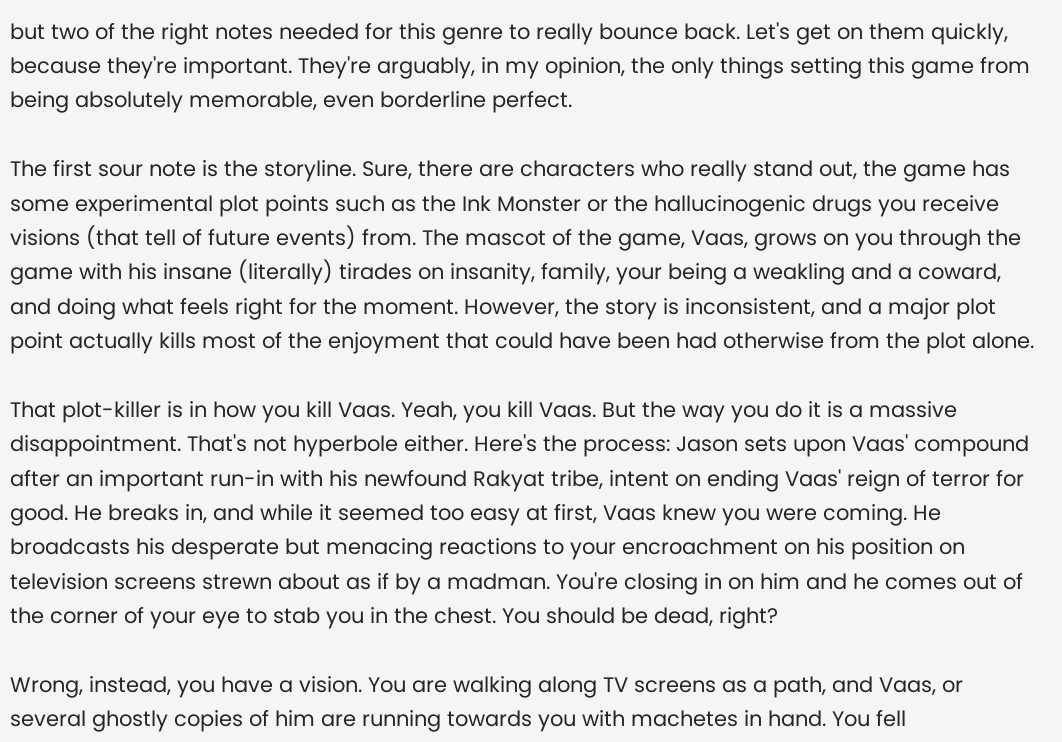but two of the right notes needed for this genre to really bounce back. Let's get on them quickly, because they're important. They're arguably, in my opinion, the only things setting this game from being absolutely memorable, even borderline perfect.

The first sour note is the storyline. Sure, there are characters who really stand out, the game has some experimental plot points such as the Ink Monster or the hallucinogenic drugs you receive visions (that tell of future events) from. The mascot of the game, Vaas, grows on you through the game with his insane (literally) tirades on insanity, family, your being a weakling and a coward, and doing what feels right for the moment. However, the story is inconsistent, and a major plot point actually kills most of the enjoyment that could have been had otherwise from the plot alone.

That plot-killer is in how you kill Vaas. Yeah, you kill Vaas. But the way you do it is a massive disappointment. That's not hyperbole either. Here's the process: Jason sets upon Vaas' compound after an important run-in with his newfound Rakyat tribe, intent on ending Vaas' reign of terror for good. He breaks in, and while it seemed too easy at first, Vaas knew you were coming. He broadcasts his desperate but menacing reactions to your encroachment on his position on television screens strewn about as if by a madman. You're closing in on him and he comes out of the corner of your eye to stab you in the chest. You should be dead, right?

Wrong, instead, you have a vision. You are walking along TV screens as a path, and Vaas, or several ghostly copies of him are running towards you with machetes in hand. You fell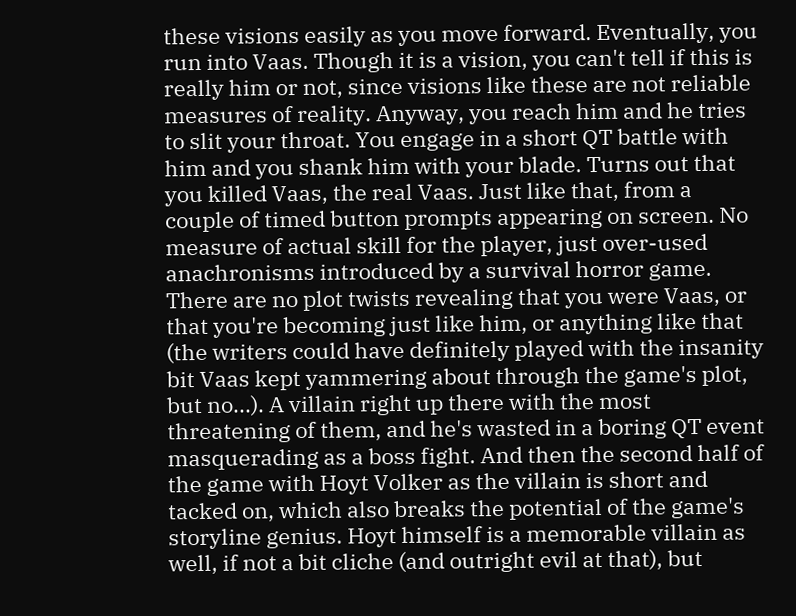these visions easily as you move forward. Eventually, you run into Vaas. Though it is a vision, you can't tell if this is really him or not, since visions like these are not reliable measures of reality. Anyway, you reach him and he tries to slit your throat. You engage in a short QT battle with him and you shank him with your blade. Turns out that you killed Vaas, the real Vaas. Just like that, from a couple of timed button prompts appearing on screen. No measure of actual skill for the player, just over-used anachronisms introduced by a survival horror game. There are no plot twists revealing that you were Vaas, or that you're becoming just like him, or anything like that (the writers could have definitely played with the insanity bit Vaas kept yammering about through the game's plot, but no...). A villain right up there with the most threatening of them, and he's wasted in a boring QT event masquerading as a boss fight. And then the second half of the game with Hoyt Volker as the villain is short and tacked on, which also breaks the potential of the game's storyline genius. Hoyt himself is a memorable villain as well, if not a bit cliche (and outright evil at that), but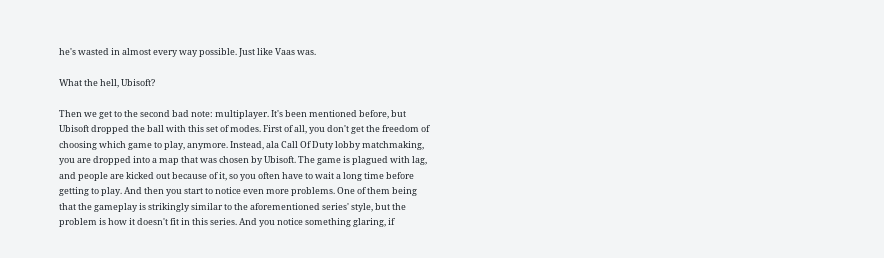he's wasted in almost every way possible. Just like Vaas was.

What the hell, Ubisoft?

Then we get to the second bad note: multiplayer. It's been mentioned before, but Ubisoft dropped the ball with this set of modes. First of all, you don't get the freedom of choosing which game to play, anymore. Instead, ala Call Of Duty lobby matchmaking, you are dropped into a map that was chosen by Ubisoft. The game is plagued with lag, and people are kicked out because of it, so you often have to wait a long time before getting to play. And then you start to notice even more problems. One of them being that the gameplay is strikingly similar to the aforementioned series' style, but the problem is how it doesn't fit in this series. And you notice something glaring, if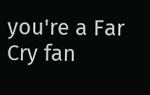you're a Far Cry fan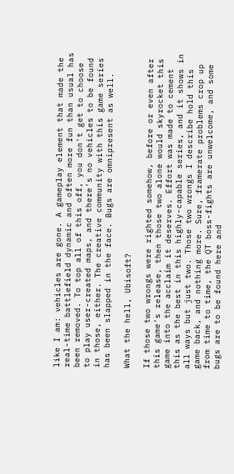like I am: vehicles are gone. A gameplay element that made the real-time battlefield dynamic and often more fun than usual has been removed. To top all of this off, you don't get to choose to play user-created maps, and there's no vehicles to be found in those, either. The creative community with this game series has been slapped in the face. Bugs are omnipresent as well.

What the hell, Ubisoft?

If those two wrongs were righted somehow, before or even after this game's release, then those two alone would skyrocket this game into the acclaim it deserves. Effort was made to cement this as the best in this highly-capable series, and it shows in all ways but just two. Those two wrongs I describe hold this game back, and nothing more. Sure, framerate problems crop up from time to time, the QT boss-fights are unwelcome, and some bugs are to be found here and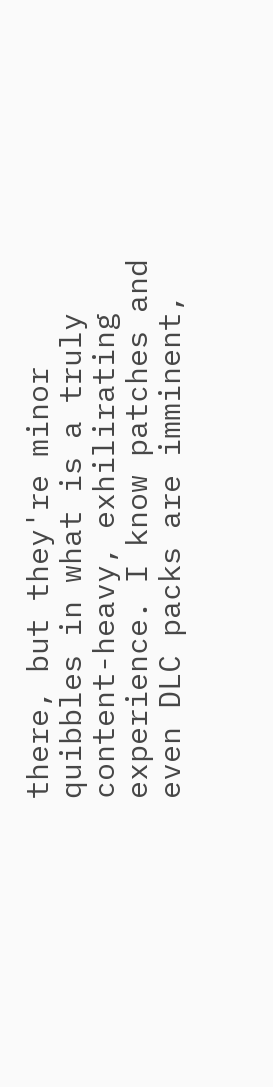there, but they're minor quibbles in what is a truly content-heavy, exhilirating experience. I know patches and even DLC packs are imminent,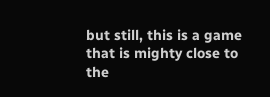but still, this is a game that is mighty close to the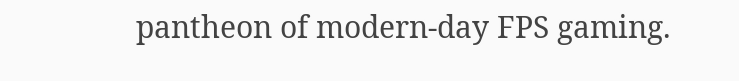pantheon of modern-day FPS gaming.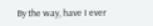By the way, have I ever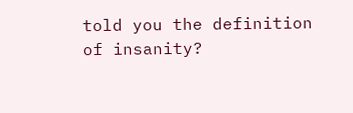told you the definition of insanity?